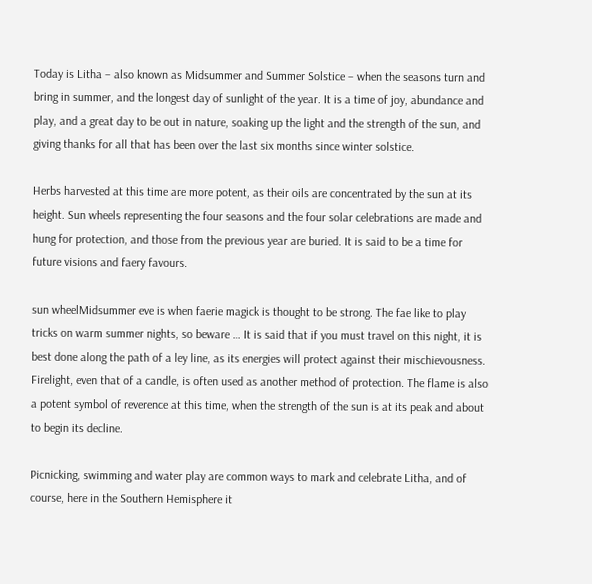Today is Litha – also known as Midsummer and Summer Solstice – when the seasons turn and bring in summer, and the longest day of sunlight of the year. It is a time of joy, abundance and play, and a great day to be out in nature, soaking up the light and the strength of the sun, and giving thanks for all that has been over the last six months since winter solstice.

Herbs harvested at this time are more potent, as their oils are concentrated by the sun at its height. Sun wheels representing the four seasons and the four solar celebrations are made and hung for protection, and those from the previous year are buried. It is said to be a time for future visions and faery favours.

sun wheelMidsummer eve is when faerie magick is thought to be strong. The fae like to play tricks on warm summer nights, so beware … It is said that if you must travel on this night, it is best done along the path of a ley line, as its energies will protect against their mischievousness. Firelight, even that of a candle, is often used as another method of protection. The flame is also a potent symbol of reverence at this time, when the strength of the sun is at its peak and about to begin its decline.

Picnicking, swimming and water play are common ways to mark and celebrate Litha, and of course, here in the Southern Hemisphere it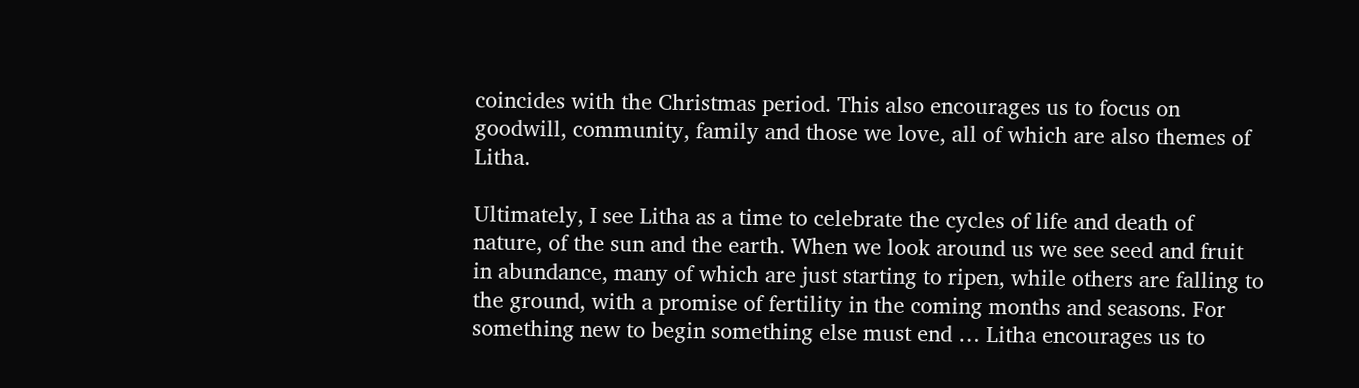coincides with the Christmas period. This also encourages us to focus on goodwill, community, family and those we love, all of which are also themes of Litha.

Ultimately, I see Litha as a time to celebrate the cycles of life and death of nature, of the sun and the earth. When we look around us we see seed and fruit in abundance, many of which are just starting to ripen, while others are falling to the ground, with a promise of fertility in the coming months and seasons. For something new to begin something else must end … Litha encourages us to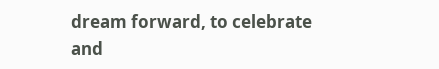dream forward, to celebrate and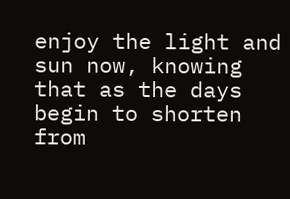enjoy the light and sun now, knowing that as the days begin to shorten from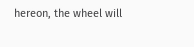hereon, the wheel will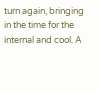turn again, bringing in the time for the internal and cool. A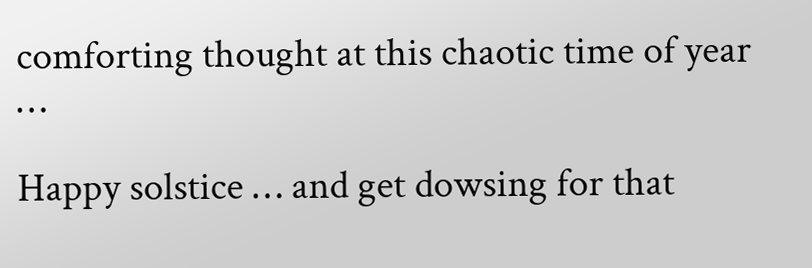comforting thought at this chaotic time of year …

Happy solstice … and get dowsing for that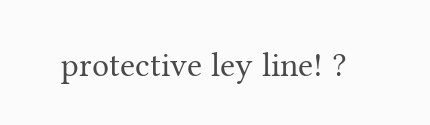protective ley line! ?